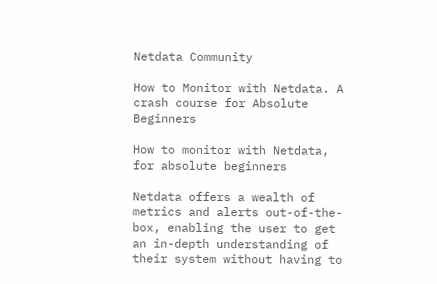Netdata Community

How to Monitor with Netdata. A crash course for Absolute Beginners

How to monitor with Netdata, for absolute beginners

Netdata offers a wealth of metrics and alerts out-of-the-box, enabling the user to get an in-depth understanding of their system without having to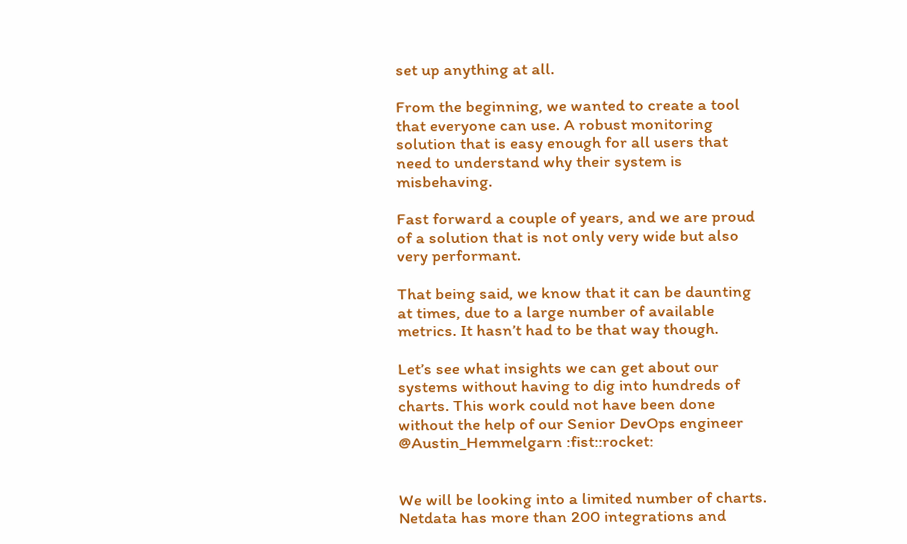set up anything at all.

From the beginning, we wanted to create a tool that everyone can use. A robust monitoring solution that is easy enough for all users that need to understand why their system is misbehaving.

Fast forward a couple of years, and we are proud of a solution that is not only very wide but also very performant.

That being said, we know that it can be daunting at times, due to a large number of available metrics. It hasn’t had to be that way though.

Let’s see what insights we can get about our systems without having to dig into hundreds of charts. This work could not have been done without the help of our Senior DevOps engineer @Austin_Hemmelgarn :fist::rocket:


We will be looking into a limited number of charts. Netdata has more than 200 integrations and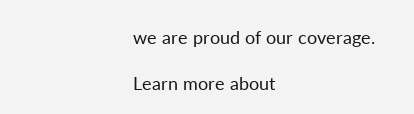we are proud of our coverage.

Learn more about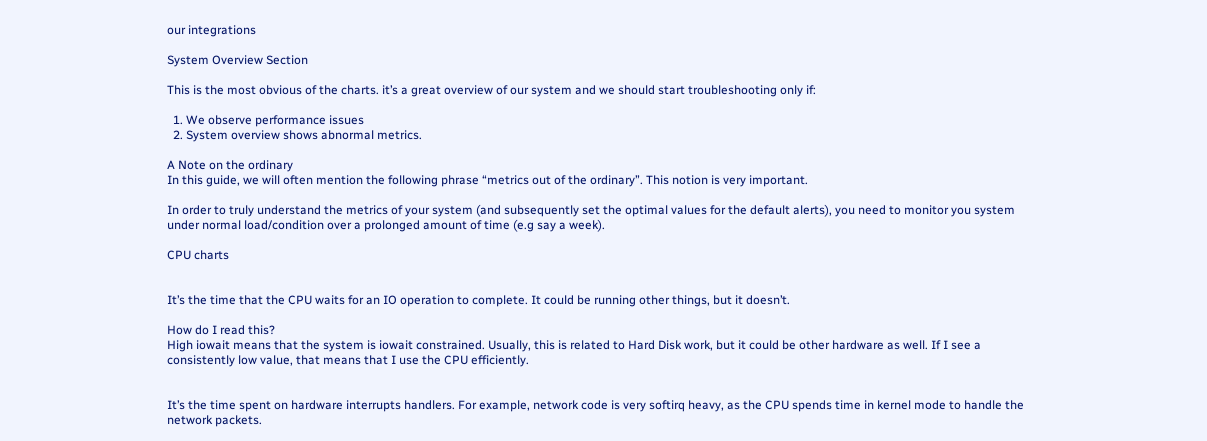our integrations

System Overview Section

This is the most obvious of the charts. it’s a great overview of our system and we should start troubleshooting only if:

  1. We observe performance issues
  2. System overview shows abnormal metrics.

A Note on the ordinary
In this guide, we will often mention the following phrase “metrics out of the ordinary”. This notion is very important.

In order to truly understand the metrics of your system (and subsequently set the optimal values for the default alerts), you need to monitor you system under normal load/condition over a prolonged amount of time (e.g say a week).

CPU charts


It’s the time that the CPU waits for an IO operation to complete. It could be running other things, but it doesn’t.

How do I read this?
High iowait means that the system is iowait constrained. Usually, this is related to Hard Disk work, but it could be other hardware as well. If I see a consistently low value, that means that I use the CPU efficiently.


It’s the time spent on hardware interrupts handlers. For example, network code is very softirq heavy, as the CPU spends time in kernel mode to handle the network packets.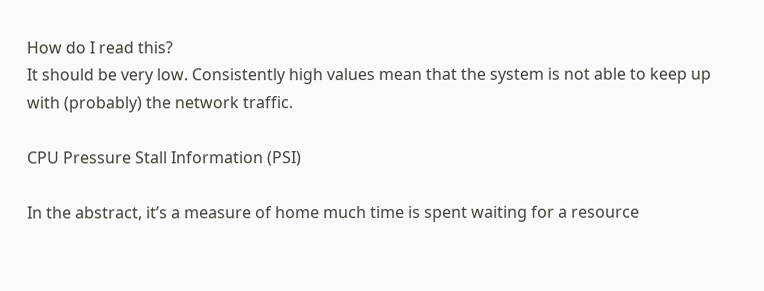How do I read this?
It should be very low. Consistently high values mean that the system is not able to keep up with (probably) the network traffic.

CPU Pressure Stall Information (PSI)

In the abstract, it’s a measure of home much time is spent waiting for a resource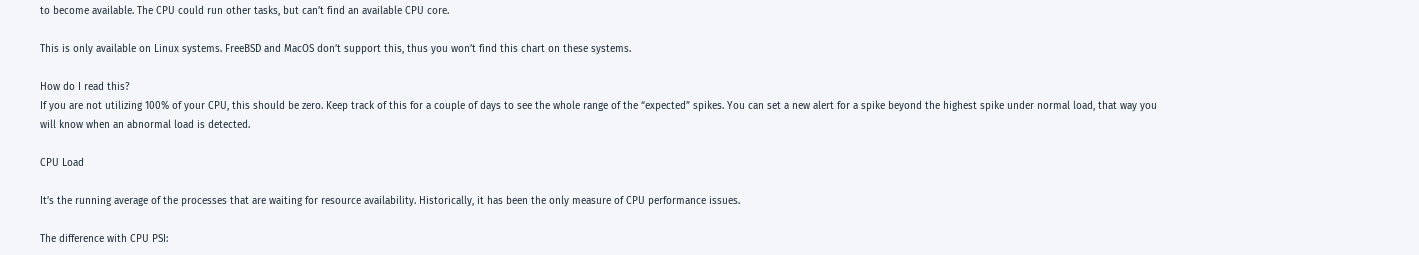to become available. The CPU could run other tasks, but can’t find an available CPU core.

This is only available on Linux systems. FreeBSD and MacOS don’t support this, thus you won’t find this chart on these systems.

How do I read this?
If you are not utilizing 100% of your CPU, this should be zero. Keep track of this for a couple of days to see the whole range of the “expected” spikes. You can set a new alert for a spike beyond the highest spike under normal load, that way you will know when an abnormal load is detected.

CPU Load

It’s the running average of the processes that are waiting for resource availability. Historically, it has been the only measure of CPU performance issues.

The difference with CPU PSI: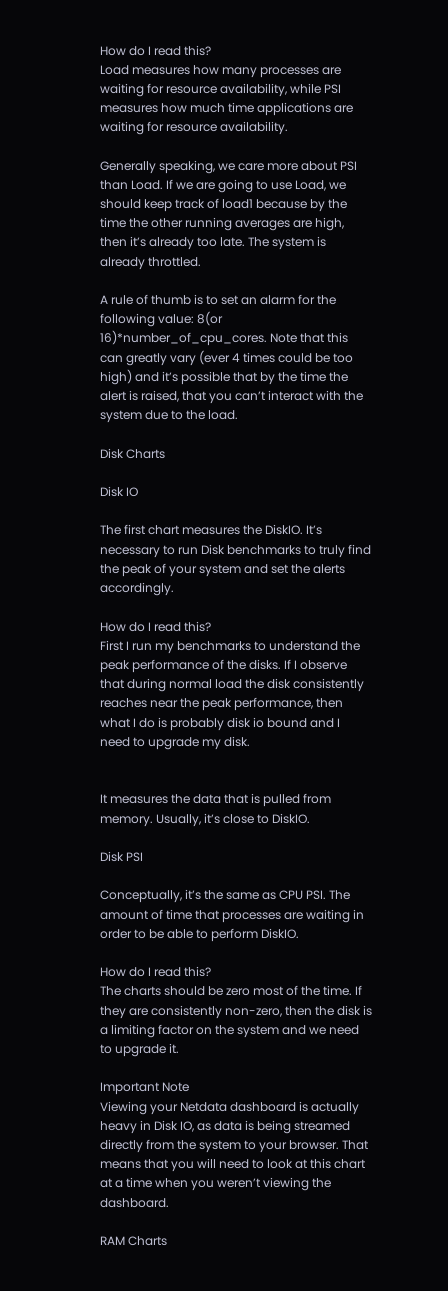How do I read this?
Load measures how many processes are waiting for resource availability, while PSI measures how much time applications are waiting for resource availability.

Generally speaking, we care more about PSI than Load. If we are going to use Load, we should keep track of load1 because by the time the other running averages are high, then it’s already too late. The system is already throttled.

A rule of thumb is to set an alarm for the following value: 8(or 16)*number_of_cpu_cores. Note that this can greatly vary (ever 4 times could be too high) and it’s possible that by the time the alert is raised, that you can’t interact with the system due to the load.

Disk Charts

Disk IO

The first chart measures the DiskIO. It’s necessary to run Disk benchmarks to truly find the peak of your system and set the alerts accordingly.

How do I read this?
First I run my benchmarks to understand the peak performance of the disks. If I observe that during normal load the disk consistently reaches near the peak performance, then what I do is probably disk io bound and I need to upgrade my disk.


It measures the data that is pulled from memory. Usually, it’s close to DiskIO.

Disk PSI

Conceptually, it’s the same as CPU PSI. The amount of time that processes are waiting in order to be able to perform DiskIO.

How do I read this?
The charts should be zero most of the time. If they are consistently non-zero, then the disk is a limiting factor on the system and we need to upgrade it.

Important Note
Viewing your Netdata dashboard is actually heavy in Disk IO, as data is being streamed directly from the system to your browser. That means that you will need to look at this chart at a time when you weren’t viewing the dashboard.

RAM Charts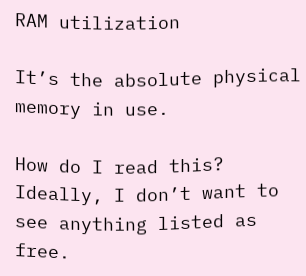RAM utilization

It’s the absolute physical memory in use.

How do I read this?
Ideally, I don’t want to see anything listed as free.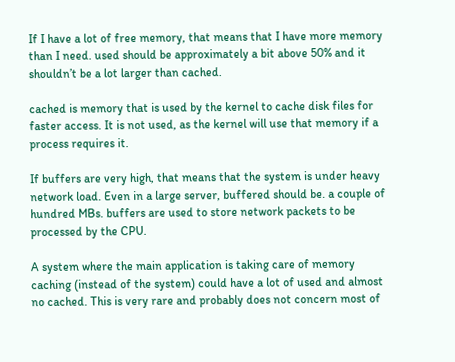If I have a lot of free memory, that means that I have more memory than I need. used should be approximately a bit above 50% and it shouldn’t be a lot larger than cached.

cached is memory that is used by the kernel to cache disk files for faster access. It is not used, as the kernel will use that memory if a process requires it.

If buffers are very high, that means that the system is under heavy network load. Even in a large server, buffered should be. a couple of hundred MBs. buffers are used to store network packets to be processed by the CPU.

A system where the main application is taking care of memory caching (instead of the system) could have a lot of used and almost no cached. This is very rare and probably does not concern most of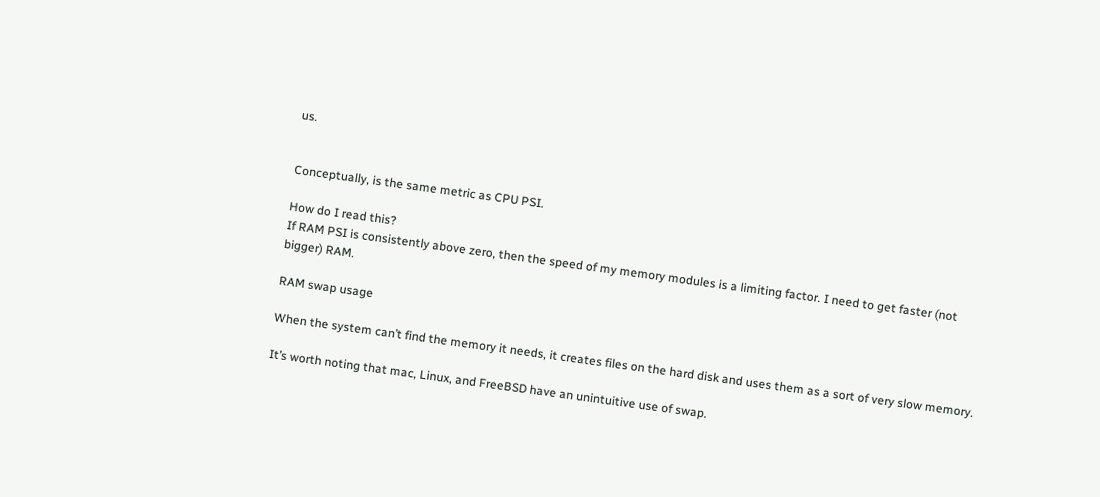us.


Conceptually, is the same metric as CPU PSI.

How do I read this?
If RAM PSI is consistently above zero, then the speed of my memory modules is a limiting factor. I need to get faster (not bigger) RAM.

RAM swap usage

When the system can’t find the memory it needs, it creates files on the hard disk and uses them as a sort of very slow memory.

It’s worth noting that mac, Linux, and FreeBSD have an unintuitive use of swap.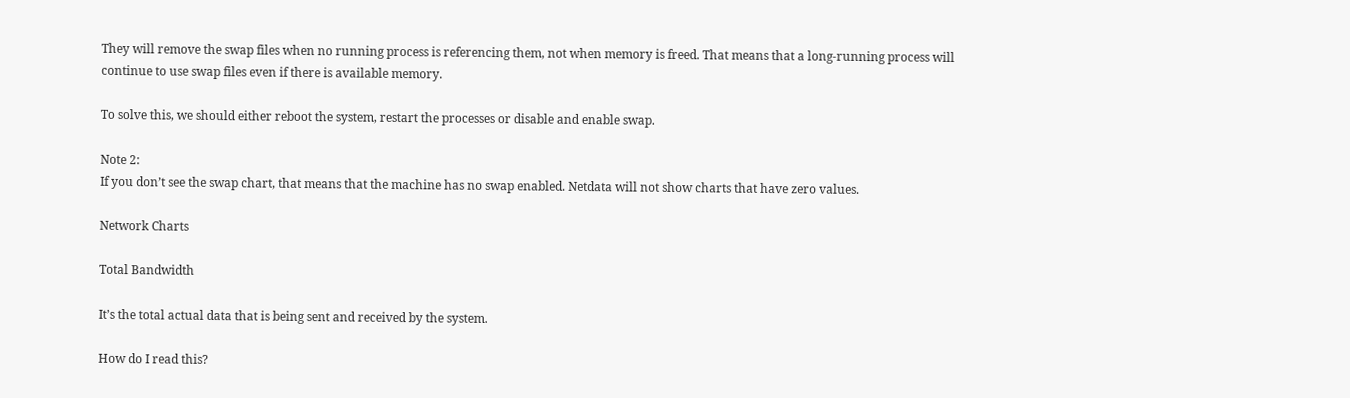They will remove the swap files when no running process is referencing them, not when memory is freed. That means that a long-running process will continue to use swap files even if there is available memory.

To solve this, we should either reboot the system, restart the processes or disable and enable swap.

Note 2:
If you don’t see the swap chart, that means that the machine has no swap enabled. Netdata will not show charts that have zero values.

Network Charts

Total Bandwidth

It’s the total actual data that is being sent and received by the system.

How do I read this?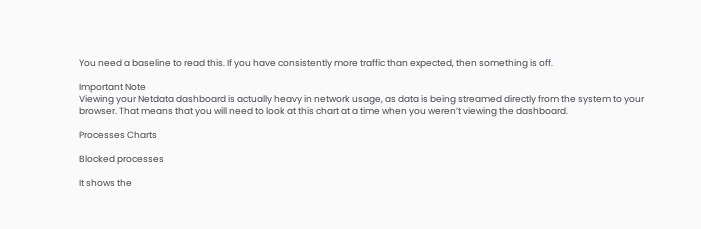You need a baseline to read this. If you have consistently more traffic than expected, then something is off.

Important Note
Viewing your Netdata dashboard is actually heavy in network usage, as data is being streamed directly from the system to your browser. That means that you will need to look at this chart at a time when you weren’t viewing the dashboard.

Processes Charts

Blocked processes

It shows the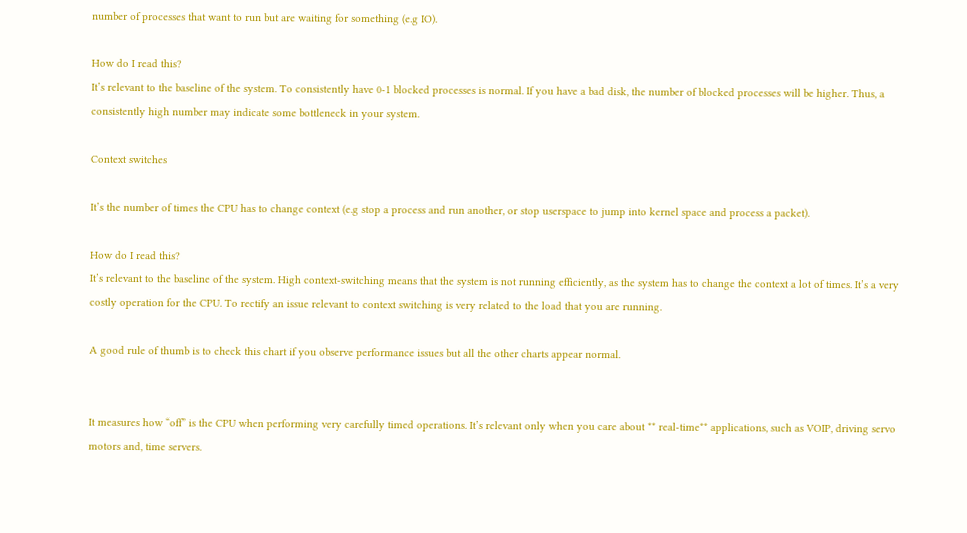number of processes that want to run but are waiting for something (e.g IO).

How do I read this?
It’s relevant to the baseline of the system. To consistently have 0-1 blocked processes is normal. If you have a bad disk, the number of blocked processes will be higher. Thus, a consistently high number may indicate some bottleneck in your system.

Context switches

It’s the number of times the CPU has to change context (e.g stop a process and run another, or stop userspace to jump into kernel space and process a packet).

How do I read this?
It’s relevant to the baseline of the system. High context-switching means that the system is not running efficiently, as the system has to change the context a lot of times. It’s a very costly operation for the CPU. To rectify an issue relevant to context switching is very related to the load that you are running.

A good rule of thumb is to check this chart if you observe performance issues but all the other charts appear normal.


It measures how “off” is the CPU when performing very carefully timed operations. It’s relevant only when you care about ** real-time** applications, such as VOIP, driving servo motors and, time servers.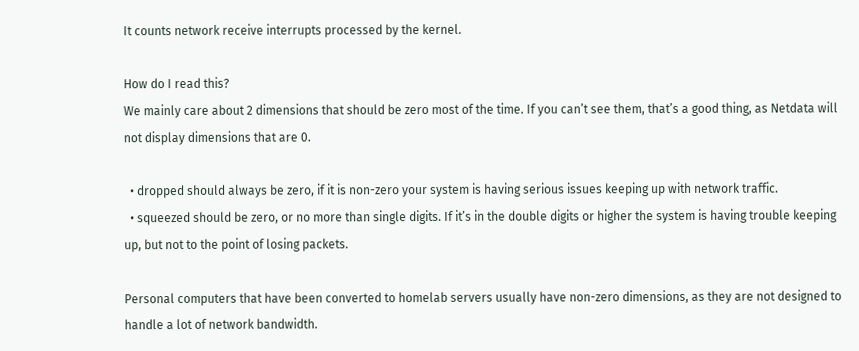It counts network receive interrupts processed by the kernel.

How do I read this?
We mainly care about 2 dimensions that should be zero most of the time. If you can’t see them, that’s a good thing, as Netdata will not display dimensions that are 0.

  • dropped should always be zero, if it is non-zero your system is having serious issues keeping up with network traffic.
  • squeezed should be zero, or no more than single digits. If it’s in the double digits or higher the system is having trouble keeping up, but not to the point of losing packets.

Personal computers that have been converted to homelab servers usually have non-zero dimensions, as they are not designed to handle a lot of network bandwidth.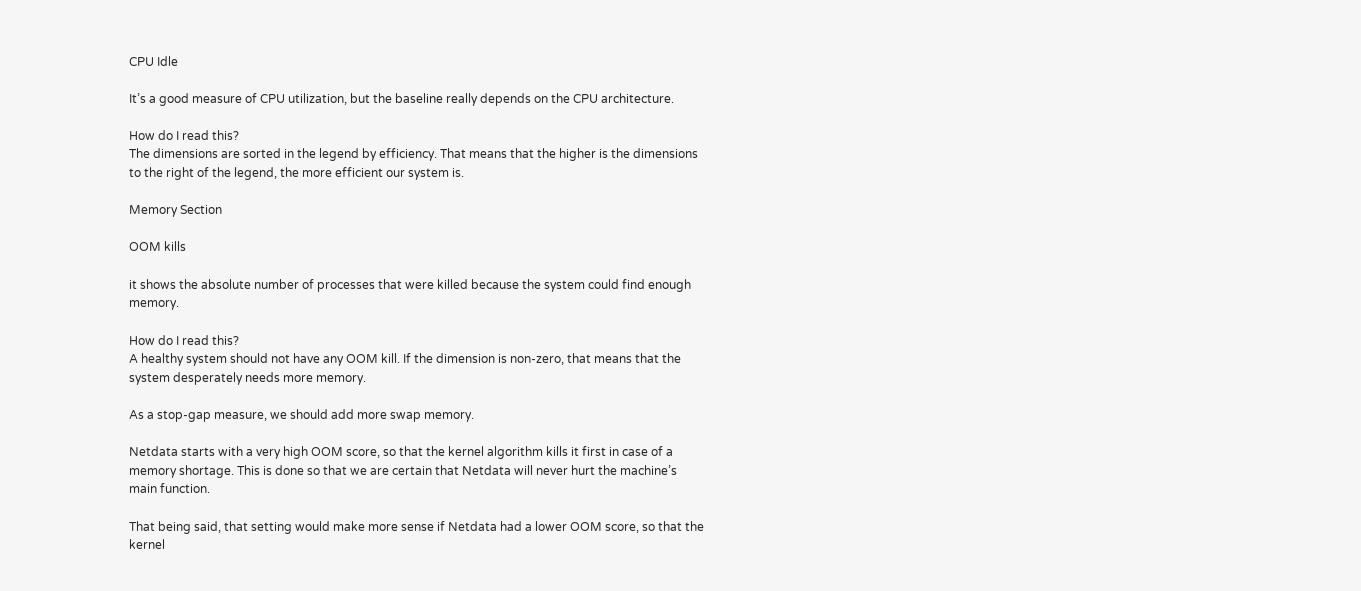CPU Idle

It’s a good measure of CPU utilization, but the baseline really depends on the CPU architecture.

How do I read this?
The dimensions are sorted in the legend by efficiency. That means that the higher is the dimensions to the right of the legend, the more efficient our system is.

Memory Section

OOM kills

it shows the absolute number of processes that were killed because the system could find enough memory.

How do I read this?
A healthy system should not have any OOM kill. If the dimension is non-zero, that means that the system desperately needs more memory.

As a stop-gap measure, we should add more swap memory.

Netdata starts with a very high OOM score, so that the kernel algorithm kills it first in case of a memory shortage. This is done so that we are certain that Netdata will never hurt the machine’s main function.

That being said, that setting would make more sense if Netdata had a lower OOM score, so that the kernel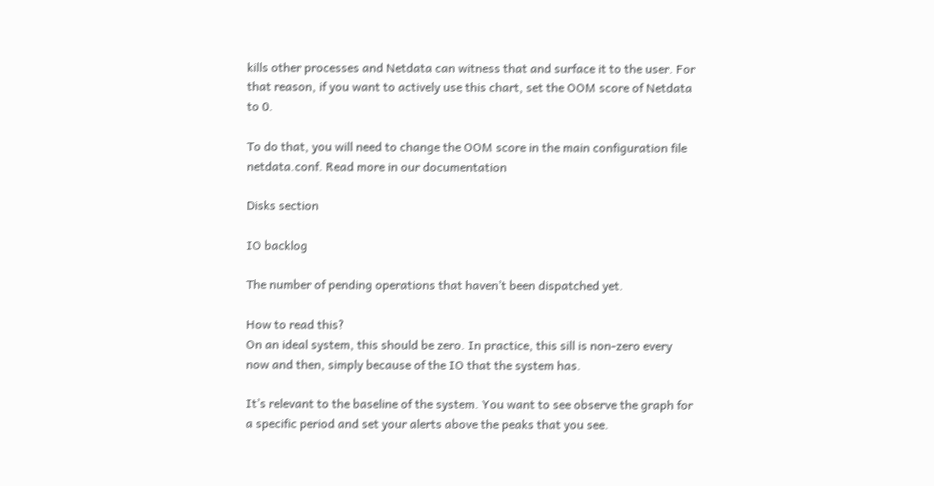kills other processes and Netdata can witness that and surface it to the user. For that reason, if you want to actively use this chart, set the OOM score of Netdata to 0.

To do that, you will need to change the OOM score in the main configuration file netdata.conf. Read more in our documentation

Disks section

IO backlog

The number of pending operations that haven’t been dispatched yet.

How to read this?
On an ideal system, this should be zero. In practice, this sill is non-zero every now and then, simply because of the IO that the system has.

It’s relevant to the baseline of the system. You want to see observe the graph for a specific period and set your alerts above the peaks that you see.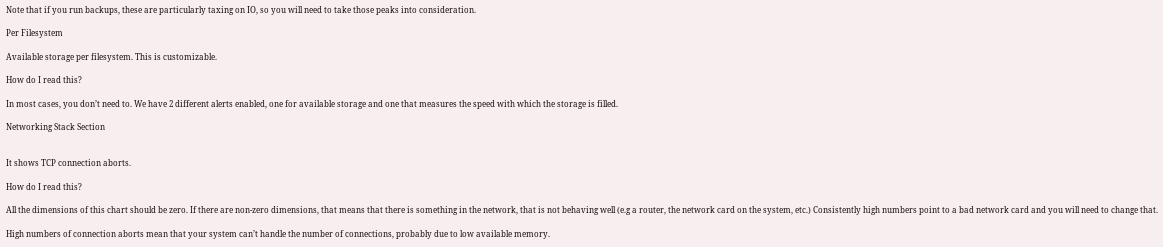Note that if you run backups, these are particularly taxing on IO, so you will need to take those peaks into consideration.

Per Filesystem

Available storage per filesystem. This is customizable.

How do I read this?

In most cases, you don’t need to. We have 2 different alerts enabled, one for available storage and one that measures the speed with which the storage is filled.

Networking Stack Section


It shows TCP connection aborts.

How do I read this?

All the dimensions of this chart should be zero. If there are non-zero dimensions, that means that there is something in the network, that is not behaving well (e.g a router, the network card on the system, etc.) Consistently high numbers point to a bad network card and you will need to change that.

High numbers of connection aborts mean that your system can’t handle the number of connections, probably due to low available memory.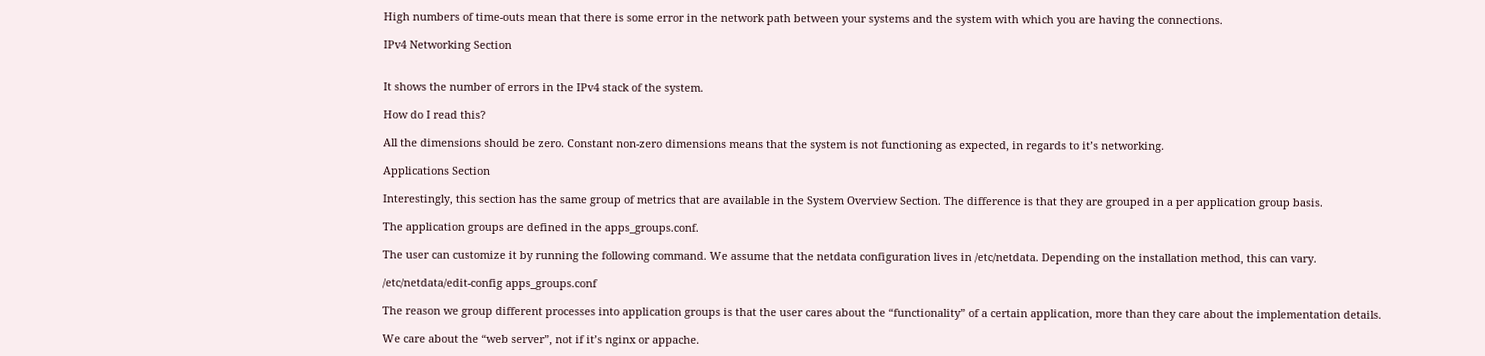High numbers of time-outs mean that there is some error in the network path between your systems and the system with which you are having the connections.

IPv4 Networking Section


It shows the number of errors in the IPv4 stack of the system.

How do I read this?

All the dimensions should be zero. Constant non-zero dimensions means that the system is not functioning as expected, in regards to it’s networking.

Applications Section

Interestingly, this section has the same group of metrics that are available in the System Overview Section. The difference is that they are grouped in a per application group basis.

The application groups are defined in the apps_groups.conf.

The user can customize it by running the following command. We assume that the netdata configuration lives in /etc/netdata. Depending on the installation method, this can vary.

/etc/netdata/edit-config apps_groups.conf

The reason we group different processes into application groups is that the user cares about the “functionality” of a certain application, more than they care about the implementation details.

We care about the “web server”, not if it’s nginx or appache.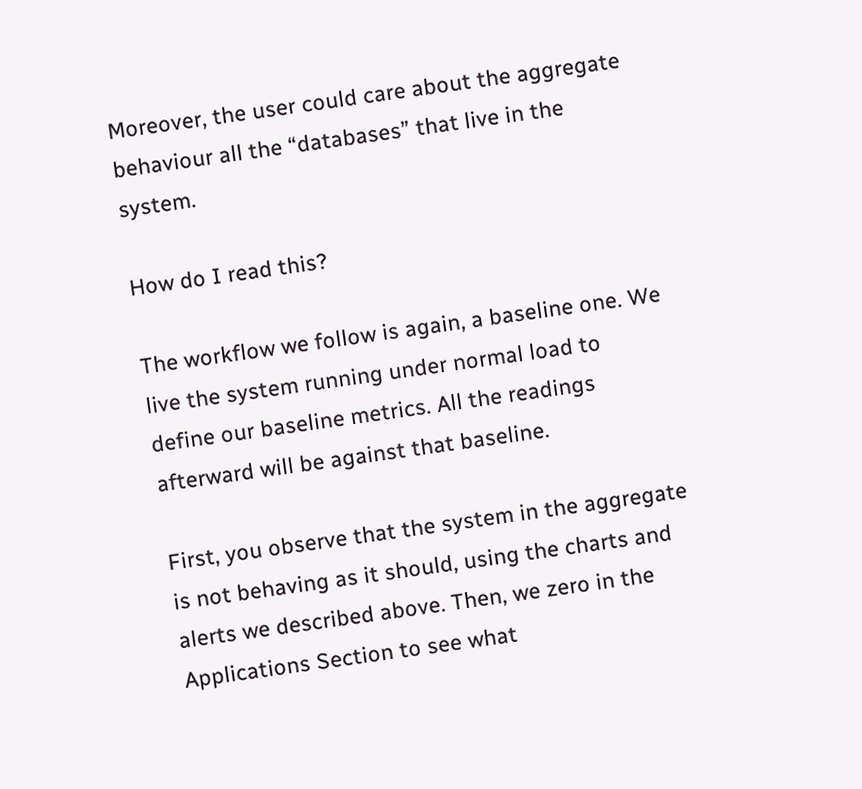Moreover, the user could care about the aggregate behaviour all the “databases” that live in the system.

How do I read this?

The workflow we follow is again, a baseline one. We live the system running under normal load to define our baseline metrics. All the readings afterward will be against that baseline.

First, you observe that the system in the aggregate is not behaving as it should, using the charts and alerts we described above. Then, we zero in the Applications Section to see what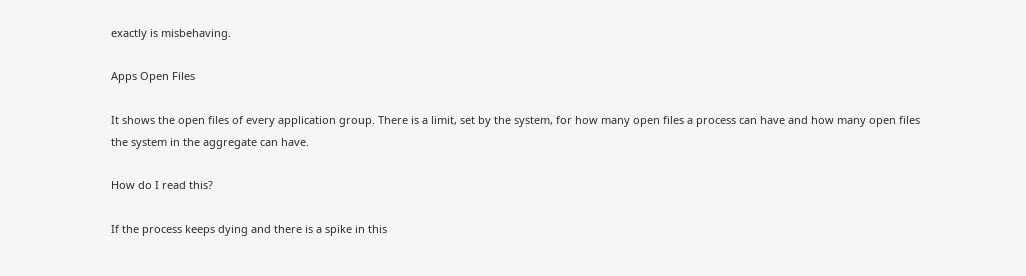exactly is misbehaving.

Apps Open Files

It shows the open files of every application group. There is a limit, set by the system, for how many open files a process can have and how many open files the system in the aggregate can have.

How do I read this?

If the process keeps dying and there is a spike in this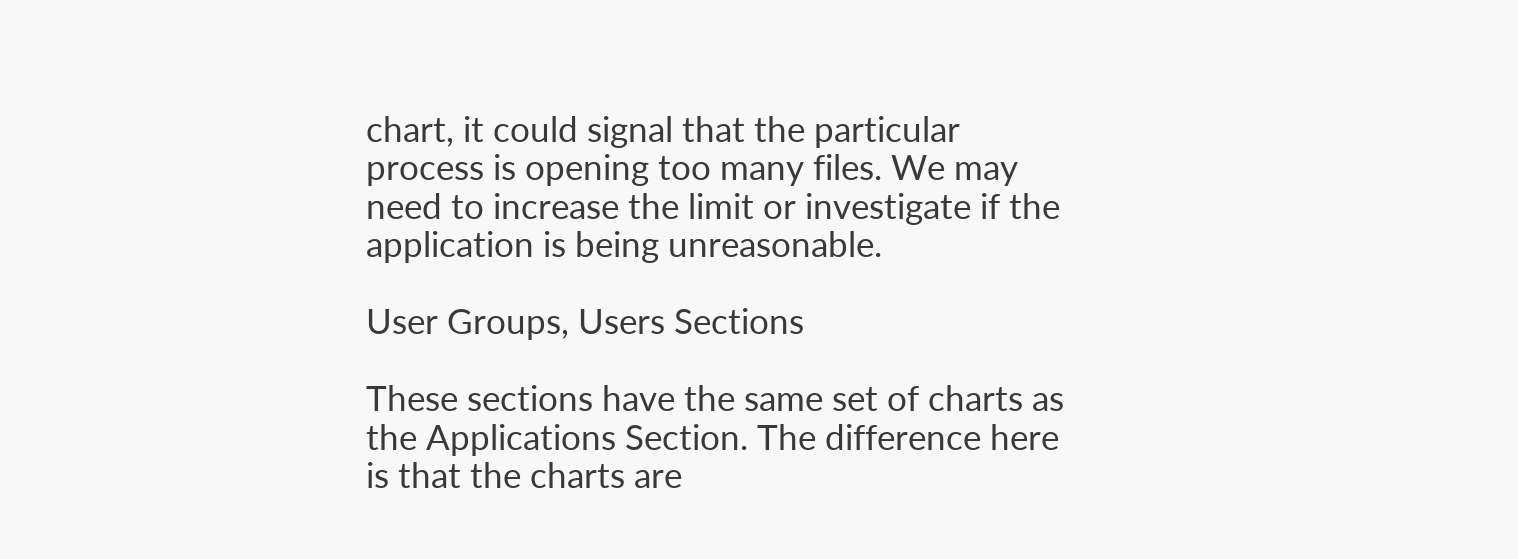chart, it could signal that the particular process is opening too many files. We may need to increase the limit or investigate if the application is being unreasonable.

User Groups, Users Sections

These sections have the same set of charts as the Applications Section. The difference here is that the charts are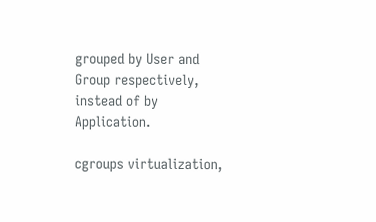grouped by User and Group respectively, instead of by Application.

cgroups virtualization,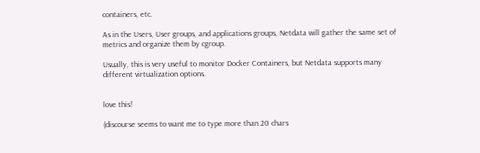containers, etc.

As in the Users, User groups, and applications groups, Netdata will gather the same set of metrics and organize them by cgroup.

Usually, this is very useful to monitor Docker Containers, but Netdata supports many different virtualization options.


love this!

(discourse seems to want me to type more than 20 chars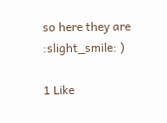so here they are :slight_smile: )

1 Like